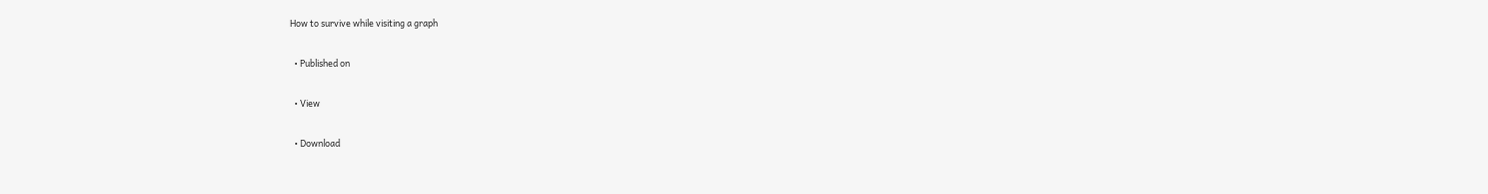How to survive while visiting a graph

  • Published on

  • View

  • Download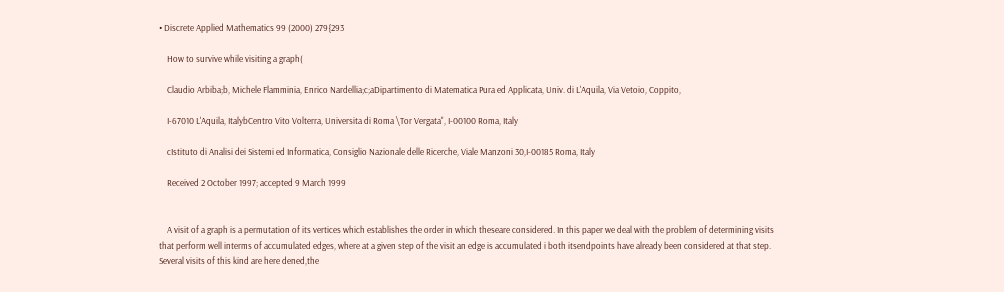• Discrete Applied Mathematics 99 (2000) 279{293

    How to survive while visiting a graph(

    Claudio Arbiba;b, Michele Flamminia, Enrico Nardellia;c;aDipartimento di Matematica Pura ed Applicata, Univ. di L'Aquila, Via Vetoio, Coppito,

    I-67010 L'Aquila, ItalybCentro Vito Volterra, Universita di Roma \Tor Vergata", I-00100 Roma, Italy

    cIstituto di Analisi dei Sistemi ed Informatica, Consiglio Nazionale delle Ricerche, Viale Manzoni 30,I-00185 Roma, Italy

    Received 2 October 1997; accepted 9 March 1999


    A visit of a graph is a permutation of its vertices which establishes the order in which theseare considered. In this paper we deal with the problem of determining visits that perform well interms of accumulated edges, where at a given step of the visit an edge is accumulated i both itsendpoints have already been considered at that step. Several visits of this kind are here dened,the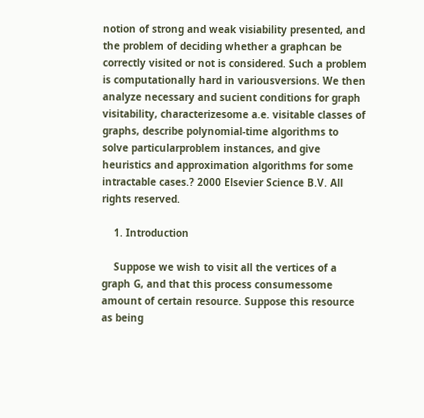notion of strong and weak visiability presented, and the problem of deciding whether a graphcan be correctly visited or not is considered. Such a problem is computationally hard in variousversions. We then analyze necessary and sucient conditions for graph visitability, characterizesome a.e. visitable classes of graphs, describe polynomial-time algorithms to solve particularproblem instances, and give heuristics and approximation algorithms for some intractable cases.? 2000 Elsevier Science B.V. All rights reserved.

    1. Introduction

    Suppose we wish to visit all the vertices of a graph G, and that this process consumessome amount of certain resource. Suppose this resource as being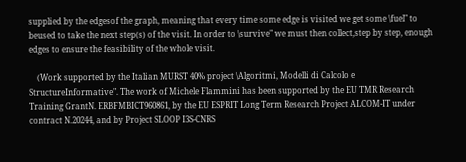supplied by the edgesof the graph, meaning that every time some edge is visited we get some \fuel" to beused to take the next step(s) of the visit. In order to \survive" we must then collect,step by step, enough edges to ensure the feasibility of the whole visit.

    (Work supported by the Italian MURST 40% project \Algoritmi, Modelli di Calcolo e StructureInformative". The work of Michele Flammini has been supported by the EU TMR Research Training GrantN. ERBFMBICT960861, by the EU ESPRIT Long Term Research Project ALCOM-IT under contract N.20244, and by Project SLOOP I3S-CNRS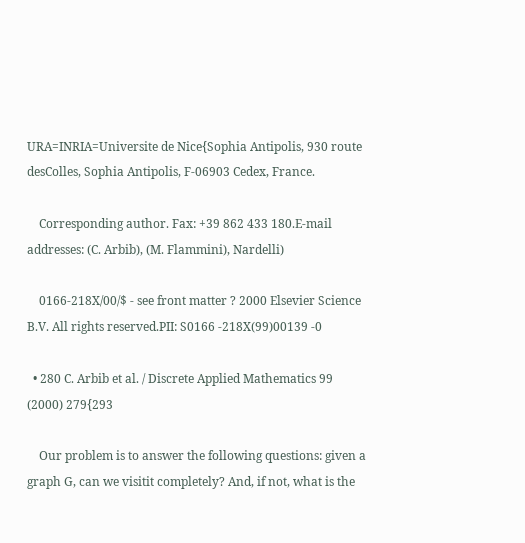URA=INRIA=Universite de Nice{Sophia Antipolis, 930 route desColles, Sophia Antipolis, F-06903 Cedex, France.

    Corresponding author. Fax: +39 862 433 180.E-mail addresses: (C. Arbib), (M. Flammini), Nardelli)

    0166-218X/00/$ - see front matter ? 2000 Elsevier Science B.V. All rights reserved.PII: S0166 -218X(99)00139 -0

  • 280 C. Arbib et al. / Discrete Applied Mathematics 99 (2000) 279{293

    Our problem is to answer the following questions: given a graph G, can we visitit completely? And, if not, what is the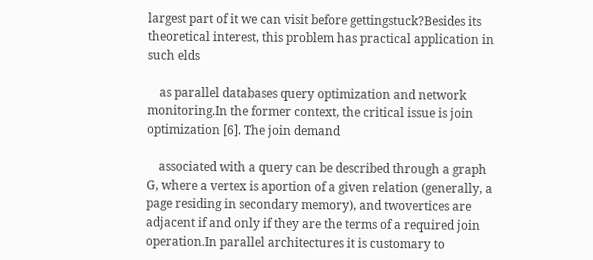largest part of it we can visit before gettingstuck?Besides its theoretical interest, this problem has practical application in such elds

    as parallel databases query optimization and network monitoring.In the former context, the critical issue is join optimization [6]. The join demand

    associated with a query can be described through a graph G, where a vertex is aportion of a given relation (generally, a page residing in secondary memory), and twovertices are adjacent if and only if they are the terms of a required join operation.In parallel architectures it is customary to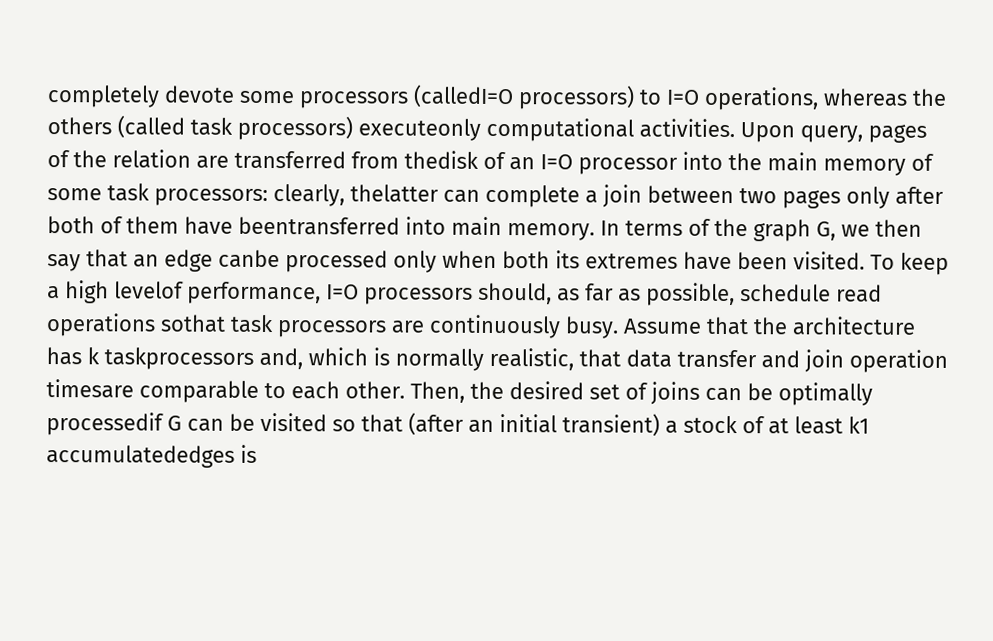completely devote some processors (calledI=O processors) to I=O operations, whereas the others (called task processors) executeonly computational activities. Upon query, pages of the relation are transferred from thedisk of an I=O processor into the main memory of some task processors: clearly, thelatter can complete a join between two pages only after both of them have beentransferred into main memory. In terms of the graph G, we then say that an edge canbe processed only when both its extremes have been visited. To keep a high levelof performance, I=O processors should, as far as possible, schedule read operations sothat task processors are continuously busy. Assume that the architecture has k taskprocessors and, which is normally realistic, that data transfer and join operation timesare comparable to each other. Then, the desired set of joins can be optimally processedif G can be visited so that (after an initial transient) a stock of at least k1 accumulatededges is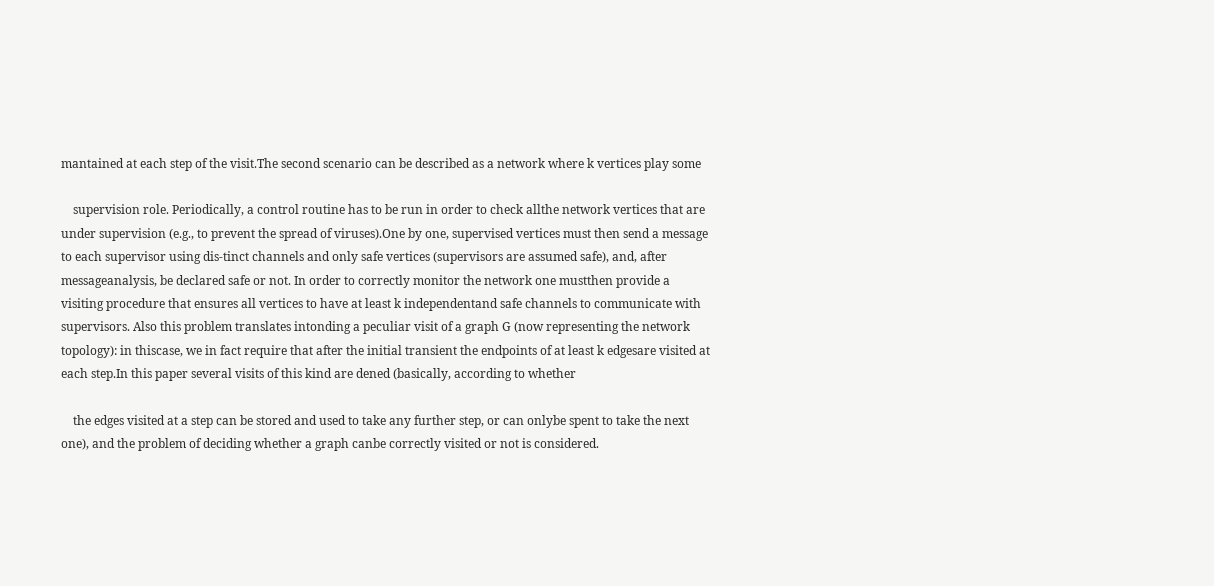mantained at each step of the visit.The second scenario can be described as a network where k vertices play some

    supervision role. Periodically, a control routine has to be run in order to check allthe network vertices that are under supervision (e.g., to prevent the spread of viruses).One by one, supervised vertices must then send a message to each supervisor using dis-tinct channels and only safe vertices (supervisors are assumed safe), and, after messageanalysis, be declared safe or not. In order to correctly monitor the network one mustthen provide a visiting procedure that ensures all vertices to have at least k independentand safe channels to communicate with supervisors. Also this problem translates intonding a peculiar visit of a graph G (now representing the network topology): in thiscase, we in fact require that after the initial transient the endpoints of at least k edgesare visited at each step.In this paper several visits of this kind are dened (basically, according to whether

    the edges visited at a step can be stored and used to take any further step, or can onlybe spent to take the next one), and the problem of deciding whether a graph canbe correctly visited or not is considered.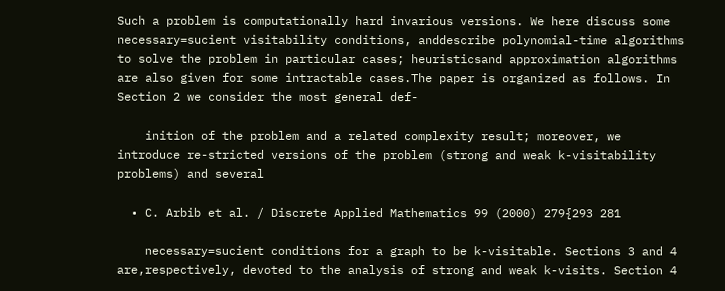Such a problem is computationally hard invarious versions. We here discuss some necessary=sucient visitability conditions, anddescribe polynomial-time algorithms to solve the problem in particular cases; heuristicsand approximation algorithms are also given for some intractable cases.The paper is organized as follows. In Section 2 we consider the most general def-

    inition of the problem and a related complexity result; moreover, we introduce re-stricted versions of the problem (strong and weak k-visitability problems) and several

  • C. Arbib et al. / Discrete Applied Mathematics 99 (2000) 279{293 281

    necessary=sucient conditions for a graph to be k-visitable. Sections 3 and 4 are,respectively, devoted to the analysis of strong and weak k-visits. Section 4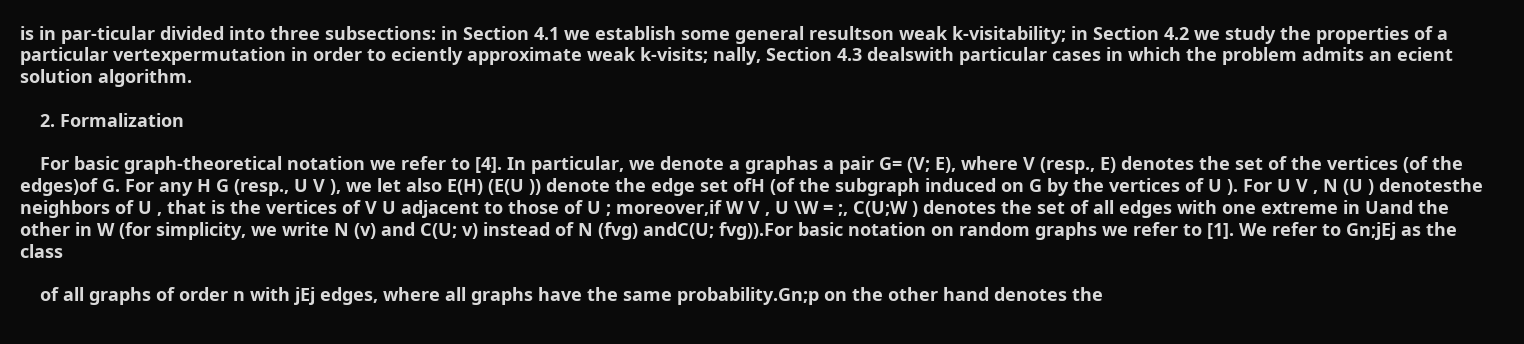is in par-ticular divided into three subsections: in Section 4.1 we establish some general resultson weak k-visitability; in Section 4.2 we study the properties of a particular vertexpermutation in order to eciently approximate weak k-visits; nally, Section 4.3 dealswith particular cases in which the problem admits an ecient solution algorithm.

    2. Formalization

    For basic graph-theoretical notation we refer to [4]. In particular, we denote a graphas a pair G= (V; E), where V (resp., E) denotes the set of the vertices (of the edges)of G. For any H G (resp., U V ), we let also E(H) (E(U )) denote the edge set ofH (of the subgraph induced on G by the vertices of U ). For U V , N (U ) denotesthe neighbors of U , that is the vertices of V U adjacent to those of U ; moreover,if W V , U \W = ;, C(U;W ) denotes the set of all edges with one extreme in Uand the other in W (for simplicity, we write N (v) and C(U; v) instead of N (fvg) andC(U; fvg)).For basic notation on random graphs we refer to [1]. We refer to Gn;jEj as the class

    of all graphs of order n with jEj edges, where all graphs have the same probability.Gn;p on the other hand denotes the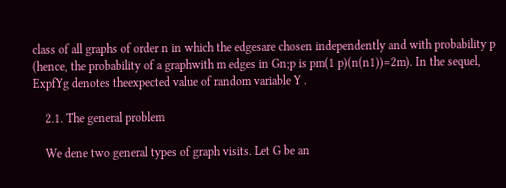class of all graphs of order n in which the edgesare chosen independently and with probability p (hence, the probability of a graphwith m edges in Gn;p is pm(1 p)(n(n1))=2m). In the sequel, ExpfYg denotes theexpected value of random variable Y .

    2.1. The general problem

    We dene two general types of graph visits. Let G be an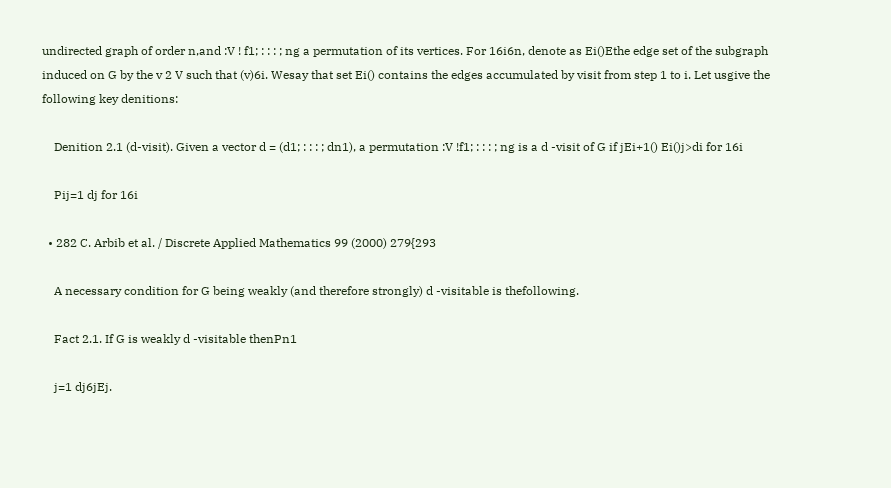undirected graph of order n,and :V ! f1; : : : ; ng a permutation of its vertices. For 16i6n, denote as Ei()Ethe edge set of the subgraph induced on G by the v 2 V such that (v)6i. Wesay that set Ei() contains the edges accumulated by visit from step 1 to i. Let usgive the following key denitions:

    Denition 2.1 (d-visit). Given a vector d = (d1; : : : ; dn1), a permutation :V !f1; : : : ; ng is a d -visit of G if jEi+1() Ei()j>di for 16i

    Pij=1 dj for 16i

  • 282 C. Arbib et al. / Discrete Applied Mathematics 99 (2000) 279{293

    A necessary condition for G being weakly (and therefore strongly) d -visitable is thefollowing.

    Fact 2.1. If G is weakly d -visitable thenPn1

    j=1 dj6jEj.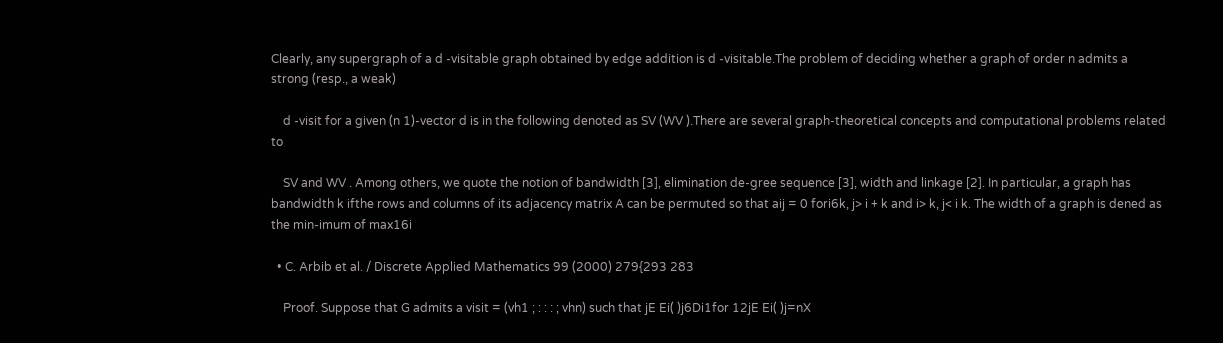Clearly, any supergraph of a d -visitable graph obtained by edge addition is d -visitable.The problem of deciding whether a graph of order n admits a strong (resp., a weak)

    d -visit for a given (n 1)-vector d is in the following denoted as SV (WV ).There are several graph-theoretical concepts and computational problems related to

    SV and WV . Among others, we quote the notion of bandwidth [3], elimination de-gree sequence [3], width and linkage [2]. In particular, a graph has bandwidth k ifthe rows and columns of its adjacency matrix A can be permuted so that aij = 0 fori6k, j> i + k and i> k, j< i k. The width of a graph is dened as the min-imum of max16i

  • C. Arbib et al. / Discrete Applied Mathematics 99 (2000) 279{293 283

    Proof. Suppose that G admits a visit = (vh1 ; : : : ; vhn) such that jE Ei( )j6Di1for 12jE Ei( )j=nX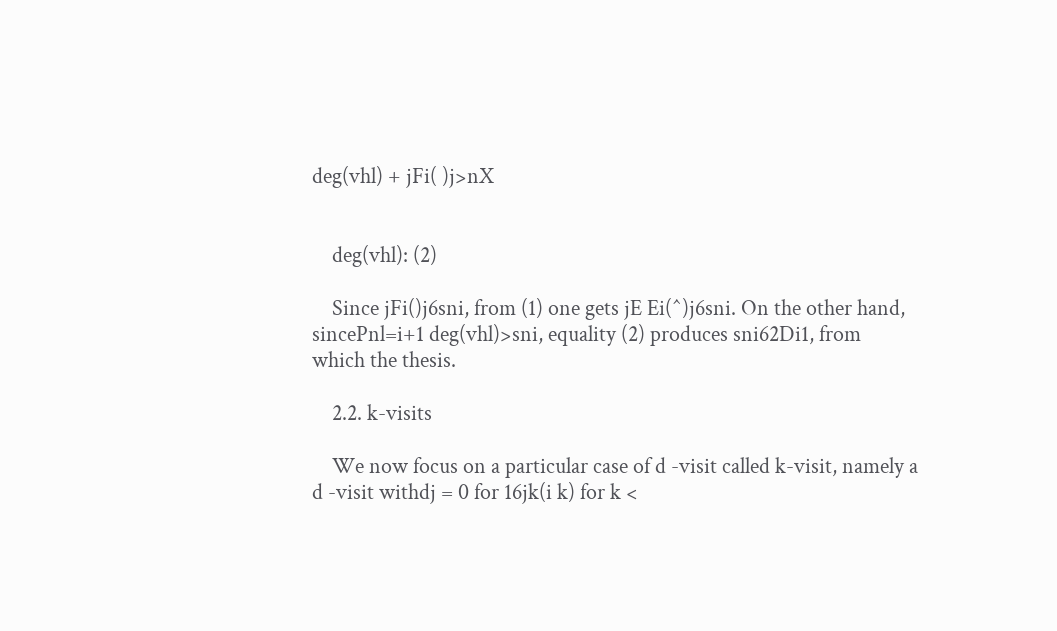deg(vhl) + jFi( )j>nX


    deg(vhl): (2)

    Since jFi()j6sni, from (1) one gets jE Ei(^)j6sni. On the other hand, sincePnl=i+1 deg(vhl)>sni, equality (2) produces sni62Di1, from which the thesis.

    2.2. k-visits

    We now focus on a particular case of d -visit called k-visit, namely a d -visit withdj = 0 for 16jk(i k) for k <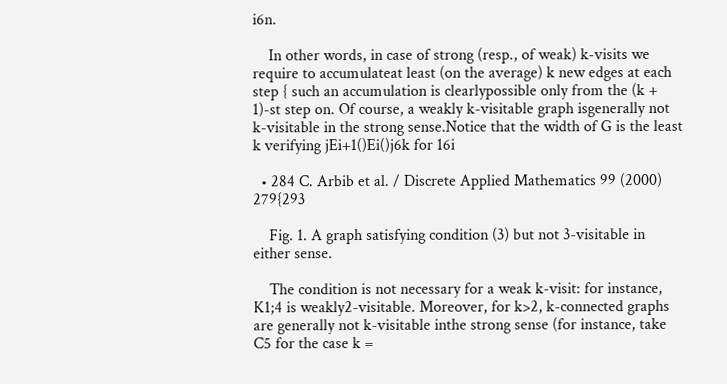i6n.

    In other words, in case of strong (resp., of weak) k-visits we require to accumulateat least (on the average) k new edges at each step { such an accumulation is clearlypossible only from the (k + 1)-st step on. Of course, a weakly k-visitable graph isgenerally not k-visitable in the strong sense.Notice that the width of G is the least k verifying jEi+1()Ei()j6k for 16i

  • 284 C. Arbib et al. / Discrete Applied Mathematics 99 (2000) 279{293

    Fig. 1. A graph satisfying condition (3) but not 3-visitable in either sense.

    The condition is not necessary for a weak k-visit: for instance, K1;4 is weakly2-visitable. Moreover, for k>2, k-connected graphs are generally not k-visitable inthe strong sense (for instance, take C5 for the case k =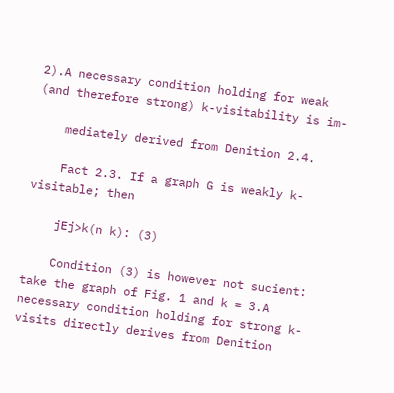2).A necessary condition holding for weak (and therefore strong) k-visitability is im-

    mediately derived from Denition 2.4.

    Fact 2.3. If a graph G is weakly k-visitable; then

    jEj>k(n k): (3)

    Condition (3) is however not sucient: take the graph of Fig. 1 and k = 3.A necessary condition holding for strong k-visits directly derives from Denition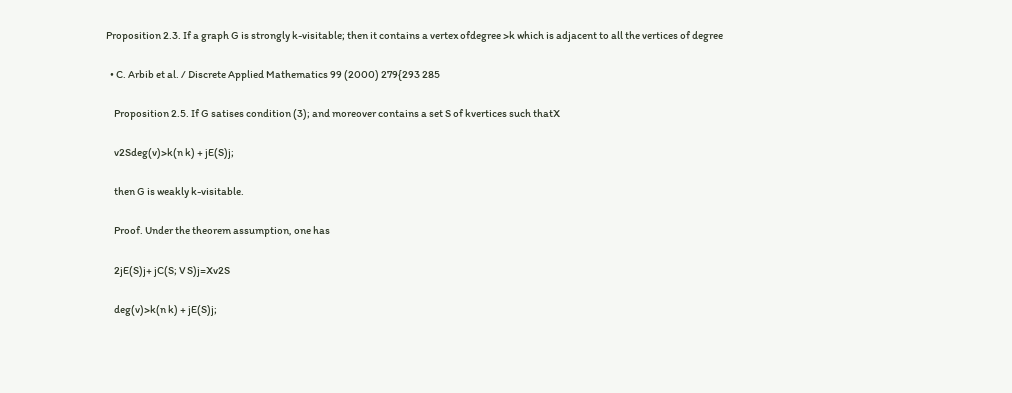Proposition 2.3. If a graph G is strongly k-visitable; then it contains a vertex ofdegree >k which is adjacent to all the vertices of degree

  • C. Arbib et al. / Discrete Applied Mathematics 99 (2000) 279{293 285

    Proposition 2.5. If G satises condition (3); and moreover contains a set S of kvertices such thatX

    v2Sdeg(v)>k(n k) + jE(S)j;

    then G is weakly k-visitable.

    Proof. Under the theorem assumption, one has

    2jE(S)j+ jC(S; V S)j=Xv2S

    deg(v)>k(n k) + jE(S)j;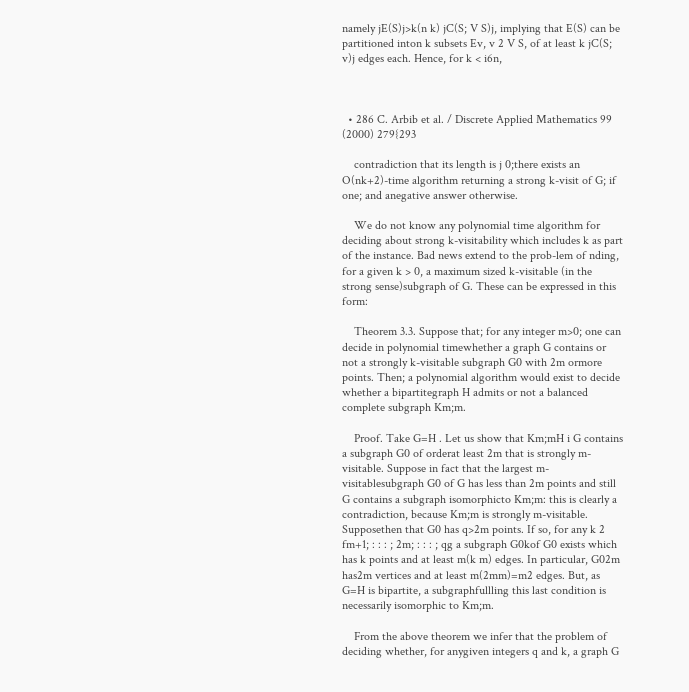namely jE(S)j>k(n k) jC(S; V S)j, implying that E(S) can be partitioned inton k subsets Ev, v 2 V S, of at least k jC(S; v)j edges each. Hence, for k < i6n,



  • 286 C. Arbib et al. / Discrete Applied Mathematics 99 (2000) 279{293

    contradiction that its length is j 0;there exists an O(nk+2)-time algorithm returning a strong k-visit of G; if one; and anegative answer otherwise.

    We do not know any polynomial time algorithm for deciding about strong k-visitability which includes k as part of the instance. Bad news extend to the prob-lem of nding, for a given k > 0, a maximum sized k-visitable (in the strong sense)subgraph of G. These can be expressed in this form:

    Theorem 3.3. Suppose that; for any integer m>0; one can decide in polynomial timewhether a graph G contains or not a strongly k-visitable subgraph G0 with 2m ormore points. Then; a polynomial algorithm would exist to decide whether a bipartitegraph H admits or not a balanced complete subgraph Km;m.

    Proof. Take G=H . Let us show that Km;mH i G contains a subgraph G0 of orderat least 2m that is strongly m-visitable. Suppose in fact that the largest m-visitablesubgraph G0 of G has less than 2m points and still G contains a subgraph isomorphicto Km;m: this is clearly a contradiction, because Km;m is strongly m-visitable. Supposethen that G0 has q>2m points. If so, for any k 2 fm+1; : : : ; 2m; : : : ; qg a subgraph G0kof G0 exists which has k points and at least m(k m) edges. In particular, G02m has2m vertices and at least m(2mm)=m2 edges. But, as G=H is bipartite, a subgraphfullling this last condition is necessarily isomorphic to Km;m.

    From the above theorem we infer that the problem of deciding whether, for anygiven integers q and k, a graph G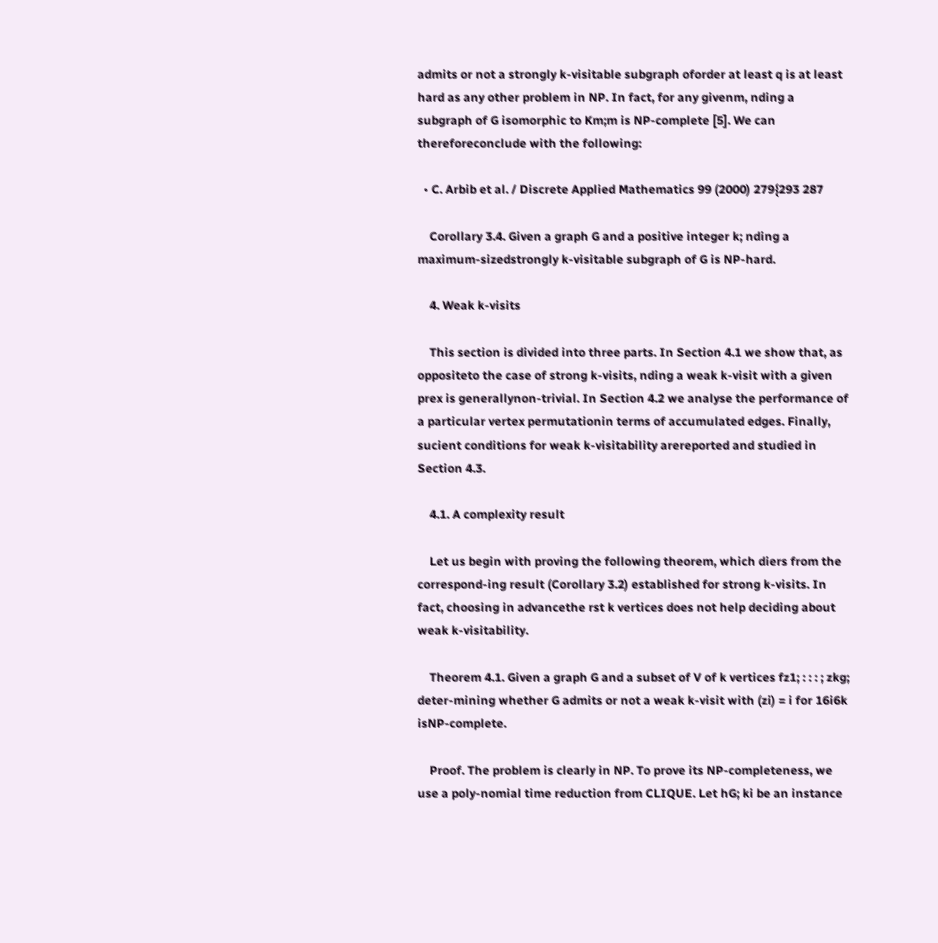admits or not a strongly k-visitable subgraph oforder at least q is at least hard as any other problem in NP. In fact, for any givenm, nding a subgraph of G isomorphic to Km;m is NP-complete [5]. We can thereforeconclude with the following:

  • C. Arbib et al. / Discrete Applied Mathematics 99 (2000) 279{293 287

    Corollary 3.4. Given a graph G and a positive integer k; nding a maximum-sizedstrongly k-visitable subgraph of G is NP-hard.

    4. Weak k-visits

    This section is divided into three parts. In Section 4.1 we show that, as oppositeto the case of strong k-visits, nding a weak k-visit with a given prex is generallynon-trivial. In Section 4.2 we analyse the performance of a particular vertex permutationin terms of accumulated edges. Finally, sucient conditions for weak k-visitability arereported and studied in Section 4.3.

    4.1. A complexity result

    Let us begin with proving the following theorem, which diers from the correspond-ing result (Corollary 3.2) established for strong k-visits. In fact, choosing in advancethe rst k vertices does not help deciding about weak k-visitability.

    Theorem 4.1. Given a graph G and a subset of V of k vertices fz1; : : : ; zkg; deter-mining whether G admits or not a weak k-visit with (zi) = i for 16i6k isNP-complete.

    Proof. The problem is clearly in NP. To prove its NP-completeness, we use a poly-nomial time reduction from CLIQUE. Let hG; ki be an instance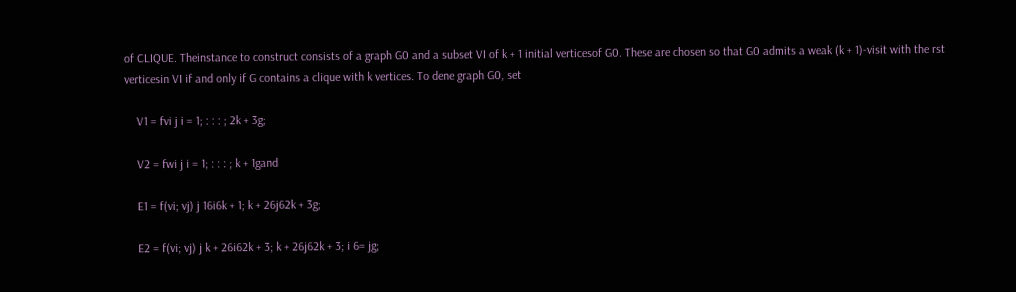of CLIQUE. Theinstance to construct consists of a graph G0 and a subset VI of k + 1 initial verticesof G0. These are chosen so that G0 admits a weak (k + 1)-visit with the rst verticesin VI if and only if G contains a clique with k vertices. To dene graph G0, set

    V1 = fvi j i = 1; : : : ; 2k + 3g;

    V2 = fwi j i = 1; : : : ; k + 1gand

    E1 = f(vi; vj) j 16i6k + 1; k + 26j62k + 3g;

    E2 = f(vi; vj) j k + 26i62k + 3; k + 26j62k + 3; i 6= jg;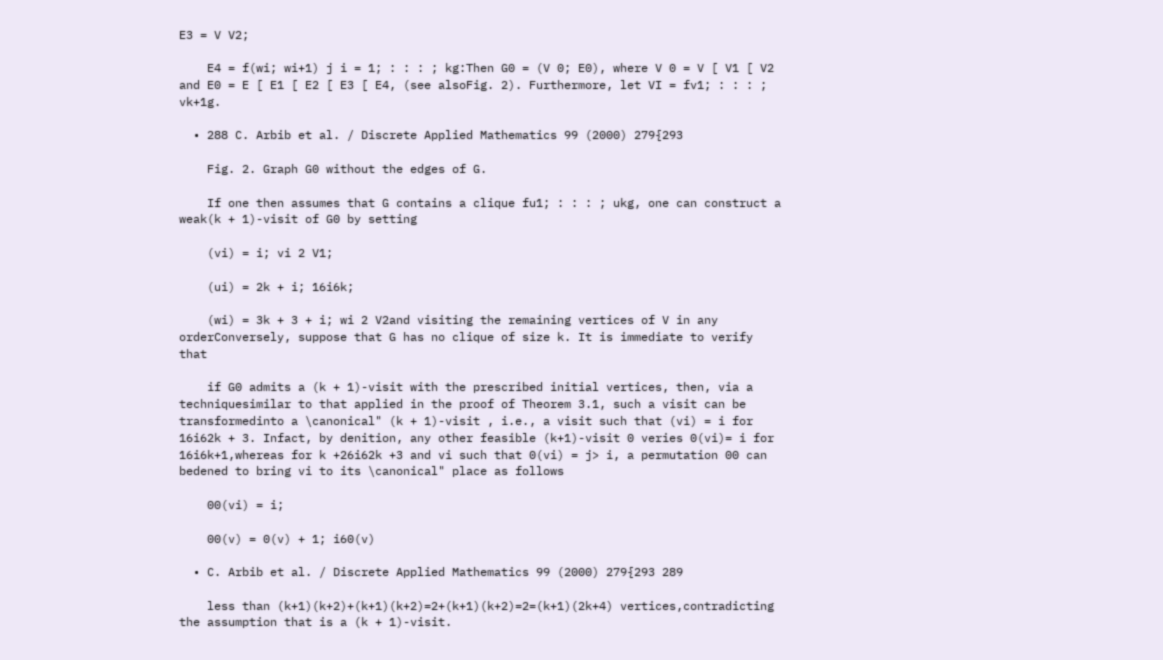E3 = V V2;

    E4 = f(wi; wi+1) j i = 1; : : : ; kg:Then G0 = (V 0; E0), where V 0 = V [ V1 [ V2 and E0 = E [ E1 [ E2 [ E3 [ E4, (see alsoFig. 2). Furthermore, let VI = fv1; : : : ; vk+1g.

  • 288 C. Arbib et al. / Discrete Applied Mathematics 99 (2000) 279{293

    Fig. 2. Graph G0 without the edges of G.

    If one then assumes that G contains a clique fu1; : : : ; ukg, one can construct a weak(k + 1)-visit of G0 by setting

    (vi) = i; vi 2 V1;

    (ui) = 2k + i; 16i6k;

    (wi) = 3k + 3 + i; wi 2 V2and visiting the remaining vertices of V in any orderConversely, suppose that G has no clique of size k. It is immediate to verify that

    if G0 admits a (k + 1)-visit with the prescribed initial vertices, then, via a techniquesimilar to that applied in the proof of Theorem 3.1, such a visit can be transformedinto a \canonical" (k + 1)-visit , i.e., a visit such that (vi) = i for 16i62k + 3. Infact, by denition, any other feasible (k+1)-visit 0 veries 0(vi)= i for 16i6k+1,whereas for k +26i62k +3 and vi such that 0(vi) = j> i, a permutation 00 can bedened to bring vi to its \canonical" place as follows

    00(vi) = i;

    00(v) = 0(v) + 1; i60(v)

  • C. Arbib et al. / Discrete Applied Mathematics 99 (2000) 279{293 289

    less than (k+1)(k+2)+(k+1)(k+2)=2+(k+1)(k+2)=2=(k+1)(2k+4) vertices,contradicting the assumption that is a (k + 1)-visit.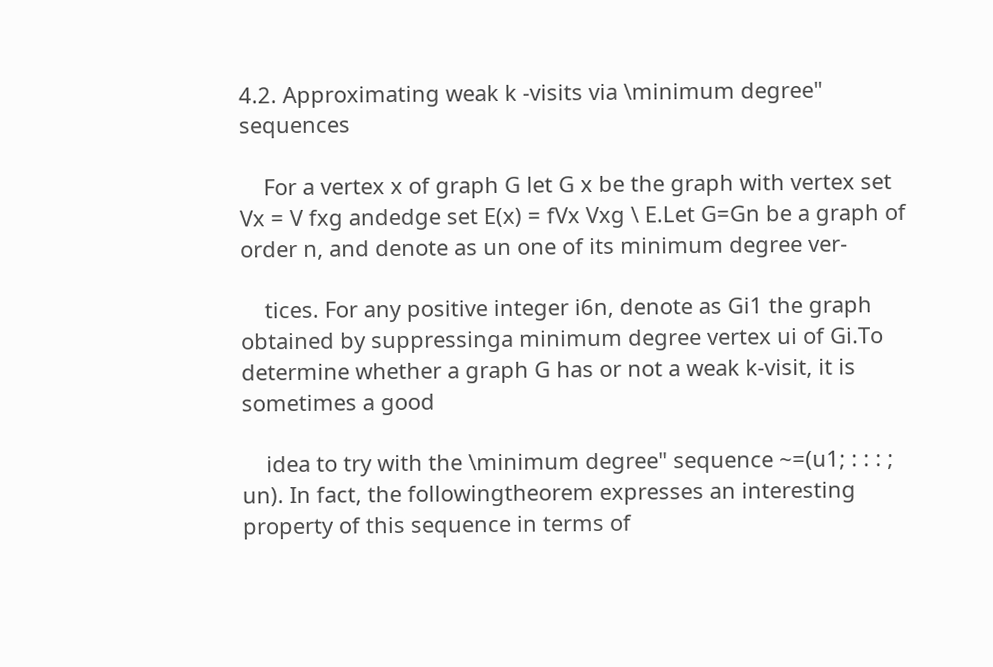4.2. Approximating weak k -visits via \minimum degree" sequences

    For a vertex x of graph G let G x be the graph with vertex set Vx = V fxg andedge set E(x) = fVx Vxg \ E.Let G=Gn be a graph of order n, and denote as un one of its minimum degree ver-

    tices. For any positive integer i6n, denote as Gi1 the graph obtained by suppressinga minimum degree vertex ui of Gi.To determine whether a graph G has or not a weak k-visit, it is sometimes a good

    idea to try with the \minimum degree" sequence ~=(u1; : : : ; un). In fact, the followingtheorem expresses an interesting property of this sequence in terms of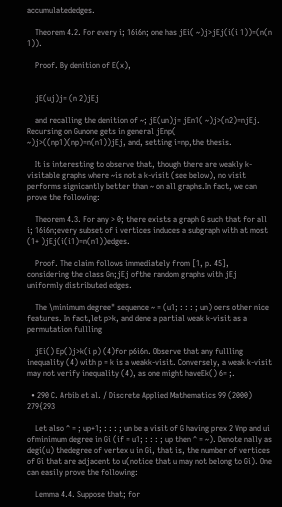accumulatededges.

    Theorem 4.2. For every i; 16i6n; one has jEi( ~)j>jEj(i(i 1))=(n(n 1)).

    Proof. By denition of E(x),


    jE(uj)j= (n 2)jEj

    and recalling the denition of ~; jE(un)j= jEn1( ~)j>(n2)=njEj. Recursing on Gunone gets in general jEnp( ~)j>((np1)(np)=n(n1))jEj, and, setting i=np,the thesis.

    It is interesting to observe that, though there are weakly k-visitable graphs where ~is not a k-visit (see below), no visit performs signicantly better than ~ on all graphs.In fact, we can prove the following:

    Theorem 4.3. For any > 0; there exists a graph G such that for all i; 16i6n;every subset of i vertices induces a subgraph with at most (1+ )jEj(i(i1)=n(n1))edges.

    Proof. The claim follows immediately from [1, p. 45], considering the class Gn;jEj ofthe random graphs with jEj uniformly distributed edges.

    The \minimum degree" sequence ~ = (u1; : : : ; un) oers other nice features. In fact,let p>k, and dene a partial weak k-visit as a permutation fullling

    jEi() Ep()j>k(i p) (4)for p6i6n. Observe that any fullling inequality (4) with p = k is a weakk-visit. Conversely, a weak k-visit may not verify inequality (4), as one might haveEk() 6= ;.

  • 290 C. Arbib et al. / Discrete Applied Mathematics 99 (2000) 279{293

    Let also ^ = ; up+1; : : : ; un be a visit of G having prex 2 Vnp and ui ofminimum degree in Gi (if = u1; : : : ; up then ^ = ~). Denote nally as degi(u) thedegree of vertex u in Gi, that is, the number of vertices of Gi that are adjacent to u(notice that u may not belong to Gi). One can easily prove the following:

    Lemma 4.4. Suppose that; for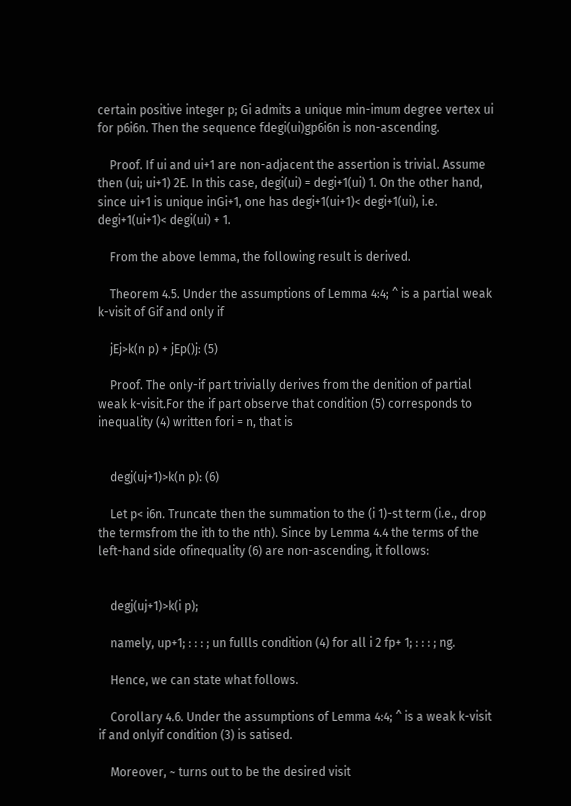certain positive integer p; Gi admits a unique min-imum degree vertex ui for p6i6n. Then the sequence fdegi(ui)gp6i6n is non-ascending.

    Proof. If ui and ui+1 are non-adjacent the assertion is trivial. Assume then (ui; ui+1) 2E. In this case, degi(ui) = degi+1(ui) 1. On the other hand, since ui+1 is unique inGi+1, one has degi+1(ui+1)< degi+1(ui), i.e. degi+1(ui+1)< degi(ui) + 1.

    From the above lemma, the following result is derived.

    Theorem 4.5. Under the assumptions of Lemma 4:4; ^ is a partial weak k-visit of Gif and only if

    jEj>k(n p) + jEp()j: (5)

    Proof. The only-if part trivially derives from the denition of partial weak k-visit.For the if part observe that condition (5) corresponds to inequality (4) written fori = n, that is


    degj(uj+1)>k(n p): (6)

    Let p< i6n. Truncate then the summation to the (i 1)-st term (i.e., drop the termsfrom the ith to the nth). Since by Lemma 4.4 the terms of the left-hand side ofinequality (6) are non-ascending, it follows:


    degj(uj+1)>k(i p);

    namely, up+1; : : : ; un fullls condition (4) for all i 2 fp+ 1; : : : ; ng.

    Hence, we can state what follows.

    Corollary 4.6. Under the assumptions of Lemma 4:4; ^ is a weak k-visit if and onlyif condition (3) is satised.

    Moreover, ~ turns out to be the desired visit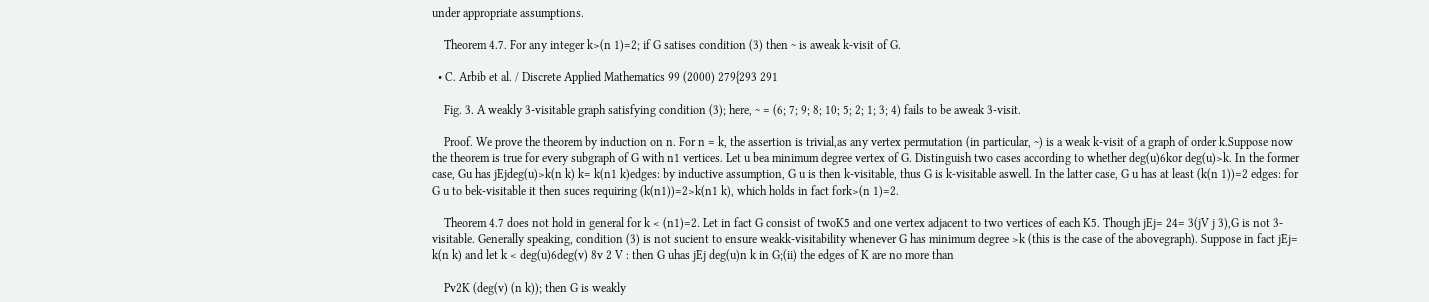under appropriate assumptions.

    Theorem 4.7. For any integer k>(n 1)=2; if G satises condition (3) then ~ is aweak k-visit of G.

  • C. Arbib et al. / Discrete Applied Mathematics 99 (2000) 279{293 291

    Fig. 3. A weakly 3-visitable graph satisfying condition (3); here, ~ = (6; 7; 9; 8; 10; 5; 2; 1; 3; 4) fails to be aweak 3-visit.

    Proof. We prove the theorem by induction on n. For n = k, the assertion is trivial,as any vertex permutation (in particular, ~) is a weak k-visit of a graph of order k.Suppose now the theorem is true for every subgraph of G with n1 vertices. Let u bea minimum degree vertex of G. Distinguish two cases according to whether deg(u)6kor deg(u)>k. In the former case, Gu has jEjdeg(u)>k(n k) k= k(n1 k)edges: by inductive assumption, G u is then k-visitable, thus G is k-visitable aswell. In the latter case, G u has at least (k(n 1))=2 edges: for G u to bek-visitable it then suces requiring (k(n1))=2>k(n1 k), which holds in fact fork>(n 1)=2.

    Theorem 4.7 does not hold in general for k < (n1)=2. Let in fact G consist of twoK5 and one vertex adjacent to two vertices of each K5. Though jEj= 24= 3(jV j 3),G is not 3-visitable. Generally speaking, condition (3) is not sucient to ensure weakk-visitability whenever G has minimum degree >k (this is the case of the abovegraph). Suppose in fact jEj= k(n k) and let k < deg(u)6deg(v) 8v 2 V : then G uhas jEj deg(u)n k in G;(ii) the edges of K are no more than

    Pv2K (deg(v) (n k)); then G is weakly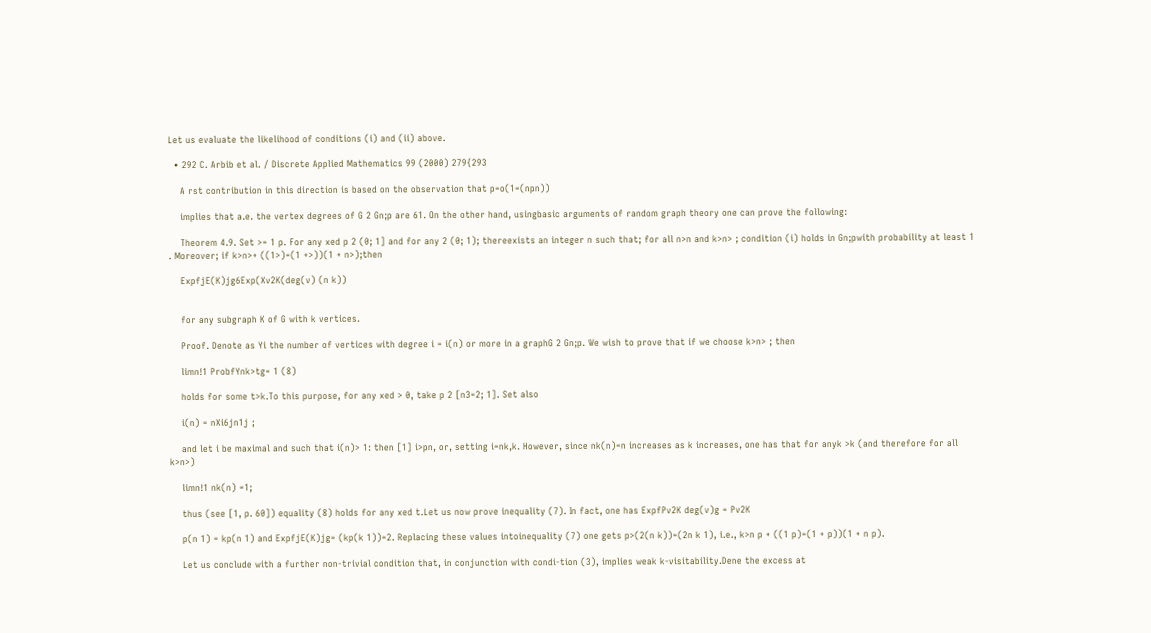Let us evaluate the likelihood of conditions (i) and (ii) above.

  • 292 C. Arbib et al. / Discrete Applied Mathematics 99 (2000) 279{293

    A rst contribution in this direction is based on the observation that p=o(1=(npn))

    implies that a.e. the vertex degrees of G 2 Gn;p are 61. On the other hand, usingbasic arguments of random graph theory one can prove the following:

    Theorem 4.9. Set >= 1 p. For any xed p 2 (0; 1] and for any 2 (0; 1); thereexists an integer n such that; for all n>n and k>n> ; condition (i) holds in Gn;pwith probability at least 1 . Moreover; if k>n>+ ((1>)=(1 +>))(1 + n>);then

    ExpfjE(K)jg6Exp(Xv2K(deg(v) (n k))


    for any subgraph K of G with k vertices.

    Proof. Denote as Yi the number of vertices with degree i = i(n) or more in a graphG 2 Gn;p. We wish to prove that if we choose k>n> ; then

    limn!1 ProbfYnk>tg= 1 (8)

    holds for some t>k.To this purpose, for any xed > 0, take p 2 [n3=2; 1]. Set also

    i(n) = nXi6jn1j ;

    and let i be maximal and such that i(n)> 1: then [1] i>pn, or, setting i=nk,k. However, since nk(n)=n increases as k increases, one has that for anyk >k (and therefore for all k>n>)

    limn!1 nk(n) =1;

    thus (see [1, p. 60]) equality (8) holds for any xed t.Let us now prove inequality (7). In fact, one has ExpfPv2K deg(v)g = Pv2K

    p(n 1) = kp(n 1) and ExpfjE(K)jg= (kp(k 1))=2. Replacing these values intoinequality (7) one gets p>(2(n k))=(2n k 1), i.e., k>n p + ((1 p)=(1 + p))(1 + n p).

    Let us conclude with a further non-trivial condition that, in conjunction with condi-tion (3), implies weak k-visitability.Dene the excess at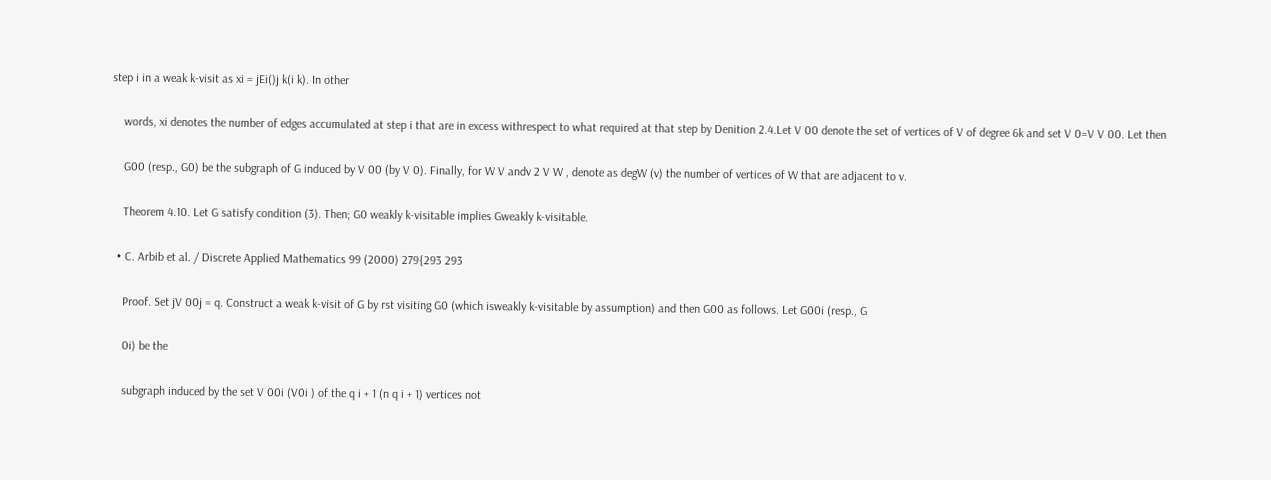step i in a weak k-visit as xi = jEi()j k(i k). In other

    words, xi denotes the number of edges accumulated at step i that are in excess withrespect to what required at that step by Denition 2.4.Let V 00 denote the set of vertices of V of degree 6k and set V 0=V V 00. Let then

    G00 (resp., G0) be the subgraph of G induced by V 00 (by V 0). Finally, for W V andv 2 V W , denote as degW (v) the number of vertices of W that are adjacent to v.

    Theorem 4.10. Let G satisfy condition (3). Then; G0 weakly k-visitable implies Gweakly k-visitable.

  • C. Arbib et al. / Discrete Applied Mathematics 99 (2000) 279{293 293

    Proof. Set jV 00j = q. Construct a weak k-visit of G by rst visiting G0 (which isweakly k-visitable by assumption) and then G00 as follows. Let G00i (resp., G

    0i) be the

    subgraph induced by the set V 00i (V0i ) of the q i + 1 (n q i + 1) vertices not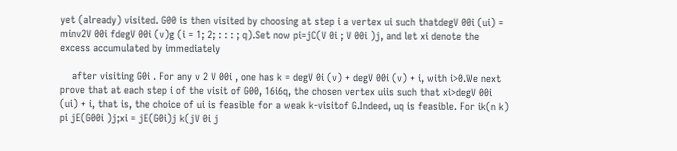yet (already) visited. G00 is then visited by choosing at step i a vertex ui such thatdegV 00i (ui) = minv2V 00i fdegV 00i (v)g (i = 1; 2; : : : ; q).Set now pi=jC(V 0i ; V 00i )j, and let xi denote the excess accumulated by immediately

    after visiting G0i . For any v 2 V 00i , one has k = degV 0i (v) + degV 00i (v) + i, with i>0.We next prove that at each step i of the visit of G00, 16i6q, the chosen vertex uiis such that xi>degV 00i (ui) + i, that is, the choice of ui is feasible for a weak k-visitof G.Indeed, uq is feasible. For ik(n k) pi jE(G00i )j;xi = jE(G0i)j k(jV 0i j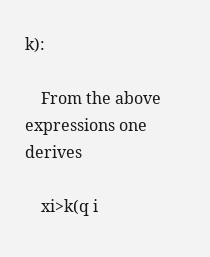k):

    From the above expressions one derives

    xi>k(q i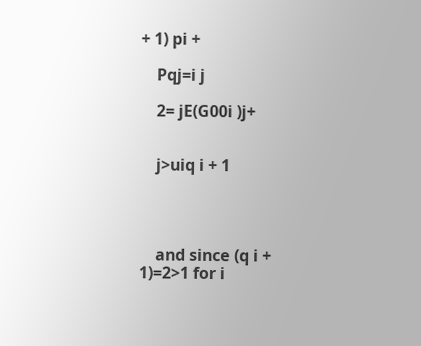+ 1) pi +

    Pqj=i j

    2= jE(G00i )j+


    j>uiq i + 1




    and since (q i + 1)=2>1 for i